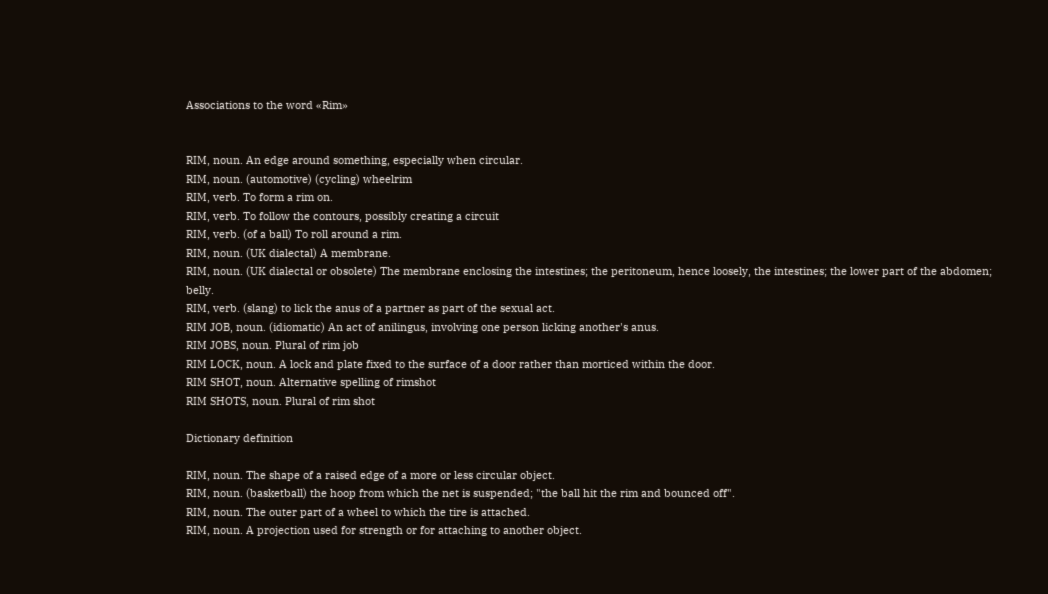Associations to the word «Rim»


RIM, noun. An edge around something, especially when circular.
RIM, noun. (automotive) (cycling) wheelrim
RIM, verb. To form a rim on.
RIM, verb. To follow the contours, possibly creating a circuit
RIM, verb. (of a ball) To roll around a rim.
RIM, noun. (UK dialectal) A membrane.
RIM, noun. (UK dialectal or obsolete) The membrane enclosing the intestines; the peritoneum, hence loosely, the intestines; the lower part of the abdomen; belly.
RIM, verb. (slang) to lick the anus of a partner as part of the sexual act.
RIM JOB, noun. (idiomatic) An act of anilingus, involving one person licking another's anus.
RIM JOBS, noun. Plural of rim job
RIM LOCK, noun. A lock and plate fixed to the surface of a door rather than morticed within the door.
RIM SHOT, noun. Alternative spelling of rimshot
RIM SHOTS, noun. Plural of rim shot

Dictionary definition

RIM, noun. The shape of a raised edge of a more or less circular object.
RIM, noun. (basketball) the hoop from which the net is suspended; "the ball hit the rim and bounced off".
RIM, noun. The outer part of a wheel to which the tire is attached.
RIM, noun. A projection used for strength or for attaching to another object.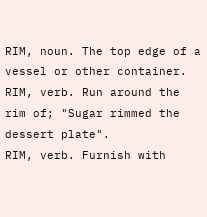RIM, noun. The top edge of a vessel or other container.
RIM, verb. Run around the rim of; "Sugar rimmed the dessert plate".
RIM, verb. Furnish with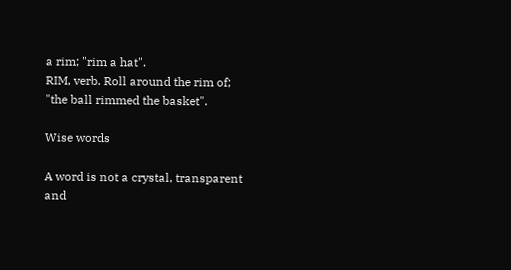a rim; "rim a hat".
RIM, verb. Roll around the rim of; "the ball rimmed the basket".

Wise words

A word is not a crystal, transparent and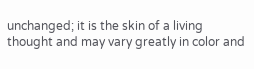unchanged; it is the skin of a living thought and may vary greatly in color and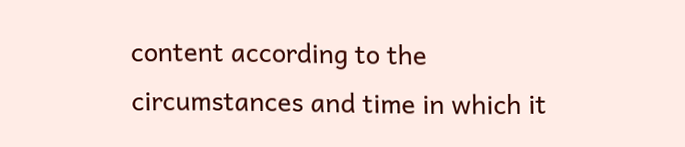content according to the circumstances and time in which it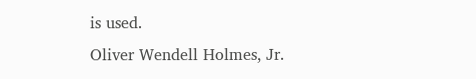is used.
Oliver Wendell Holmes, Jr.